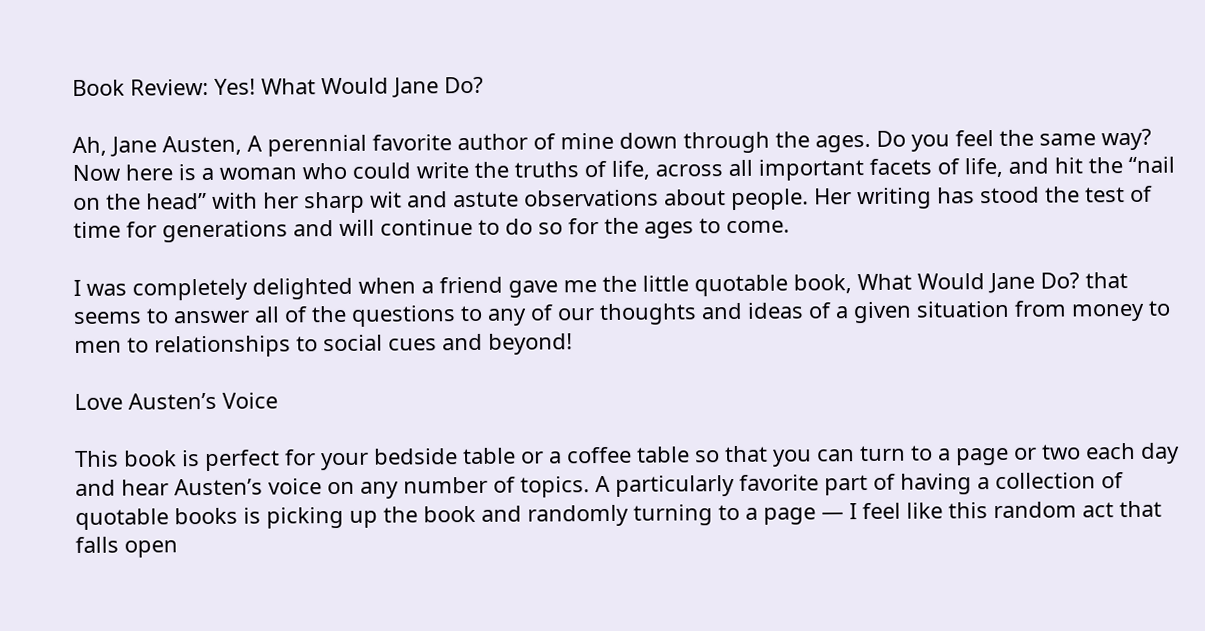Book Review: Yes! What Would Jane Do?

Ah, Jane Austen, A perennial favorite author of mine down through the ages. Do you feel the same way? Now here is a woman who could write the truths of life, across all important facets of life, and hit the “nail on the head” with her sharp wit and astute observations about people. Her writing has stood the test of time for generations and will continue to do so for the ages to come.

I was completely delighted when a friend gave me the little quotable book, What Would Jane Do? that seems to answer all of the questions to any of our thoughts and ideas of a given situation from money to men to relationships to social cues and beyond!

Love Austen’s Voice

This book is perfect for your bedside table or a coffee table so that you can turn to a page or two each day and hear Austen’s voice on any number of topics. A particularly favorite part of having a collection of quotable books is picking up the book and randomly turning to a page — I feel like this random act that falls open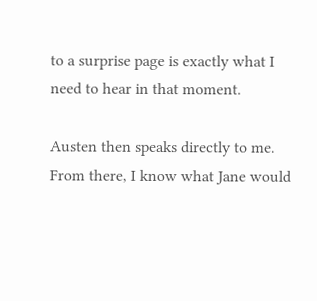to a surprise page is exactly what I need to hear in that moment.

Austen then speaks directly to me. From there, I know what Jane would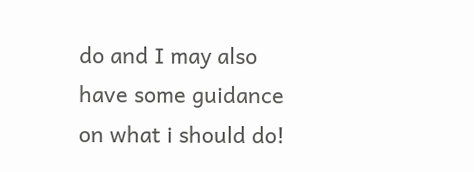do and I may also have some guidance on what i should do!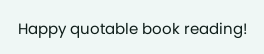Happy quotable book reading!